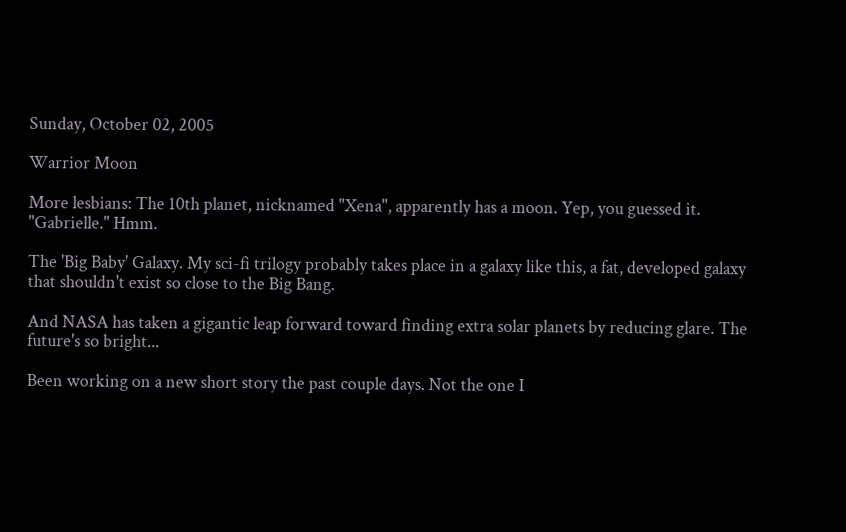Sunday, October 02, 2005

Warrior Moon

More lesbians: The 10th planet, nicknamed "Xena", apparently has a moon. Yep, you guessed it. "Gabrielle." Hmm.

The 'Big Baby' Galaxy. My sci-fi trilogy probably takes place in a galaxy like this, a fat, developed galaxy that shouldn't exist so close to the Big Bang.

And NASA has taken a gigantic leap forward toward finding extra solar planets by reducing glare. The future's so bright...

Been working on a new short story the past couple days. Not the one I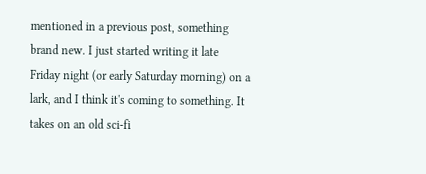mentioned in a previous post, something brand new. I just started writing it late Friday night (or early Saturday morning) on a lark, and I think it's coming to something. It takes on an old sci-fi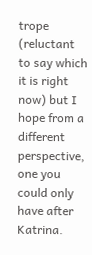trope (reluctant to say which it is right now) but I hope from a different perspective, one you could only have after Katrina.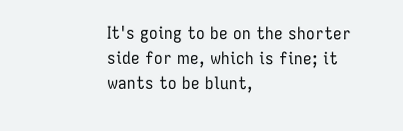It's going to be on the shorter side for me, which is fine; it wants to be blunt,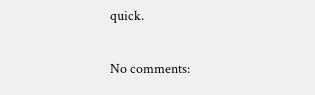quick.

No comments: